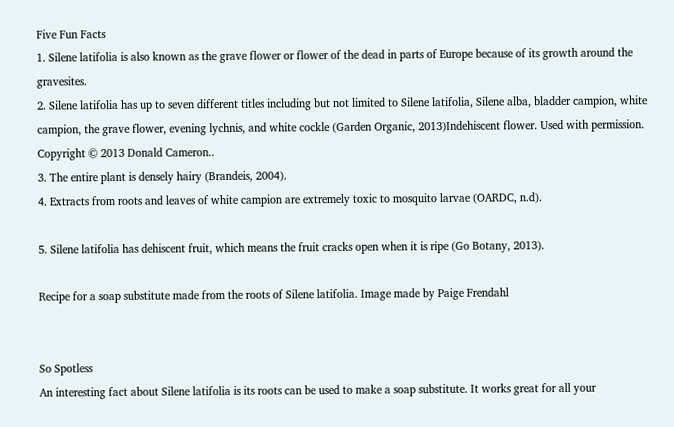Five Fun Facts
1. Silene latifolia is also known as the grave flower or flower of the dead in parts of Europe because of its growth around the gravesites.
2. Silene latifolia has up to seven different titles including but not limited to Silene latifolia, Silene alba, bladder campion, white campion, the grave flower, evening lychnis, and white cockle (Garden Organic, 2013)Indehiscent flower. Used with permission. Copyright © 2013 Donald Cameron..
3. The entire plant is densely hairy (Brandeis, 2004).
4. Extracts from roots and leaves of white campion are extremely toxic to mosquito larvae (OARDC, n.d).

5. Silene latifolia has dehiscent fruit, which means the fruit cracks open when it is ripe (Go Botany, 2013).

Recipe for a soap substitute made from the roots of Silene latifolia. Image made by Paige Frendahl


So Spotless
An interesting fact about Silene latifolia is its roots can be used to make a soap substitute. It works great for all your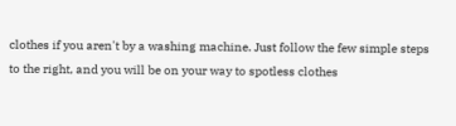clothes if you aren't by a washing machine. Just follow the few simple steps to the right, and you will be on your way to spotless clothes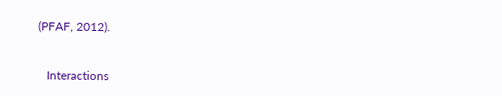(PFAF, 2012).


   Interactions